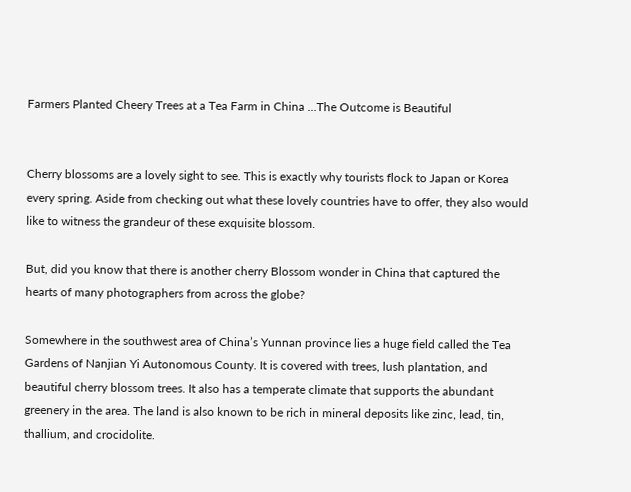Farmers Planted Cheery Trees at a Tea Farm in China …The Outcome is Beautiful


Cherry blossoms are a lovely sight to see. This is exactly why tourists flock to Japan or Korea every spring. Aside from checking out what these lovely countries have to offer, they also would like to witness the grandeur of these exquisite blossom.

But, did you know that there is another cherry Blossom wonder in China that captured the hearts of many photographers from across the globe?

Somewhere in the southwest area of China’s Yunnan province lies a huge field called the Tea Gardens of Nanjian Yi Autonomous County. It is covered with trees, lush plantation, and beautiful cherry blossom trees. It also has a temperate climate that supports the abundant greenery in the area. The land is also known to be rich in mineral deposits like zinc, lead, tin, thallium, and crocidolite.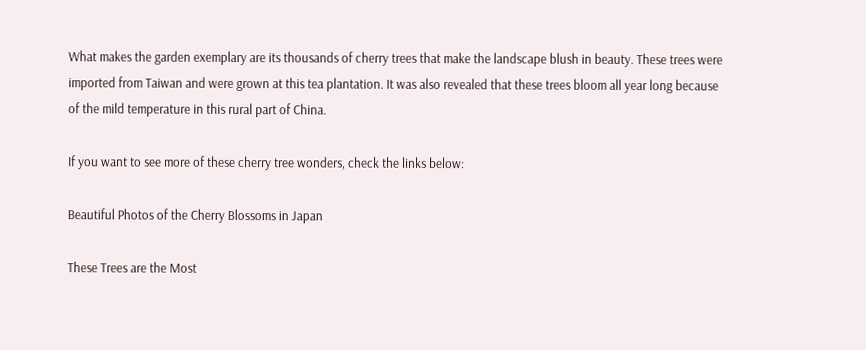What makes the garden exemplary are its thousands of cherry trees that make the landscape blush in beauty. These trees were imported from Taiwan and were grown at this tea plantation. It was also revealed that these trees bloom all year long because of the mild temperature in this rural part of China.

If you want to see more of these cherry tree wonders, check the links below:

Beautiful Photos of the Cherry Blossoms in Japan

These Trees are the Most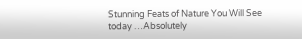Stunning Feats of Nature You Will See today …Absolutely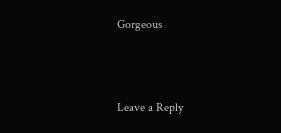Gorgeous




Leave a Reply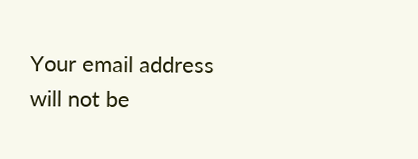Your email address will not be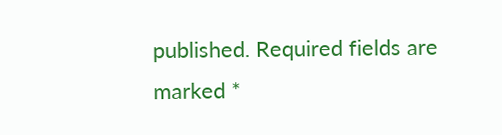published. Required fields are marked *